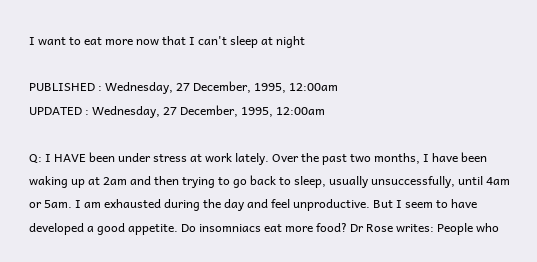I want to eat more now that I can't sleep at night

PUBLISHED : Wednesday, 27 December, 1995, 12:00am
UPDATED : Wednesday, 27 December, 1995, 12:00am

Q: I HAVE been under stress at work lately. Over the past two months, I have been waking up at 2am and then trying to go back to sleep, usually unsuccessfully, until 4am or 5am. I am exhausted during the day and feel unproductive. But I seem to have developed a good appetite. Do insomniacs eat more food? Dr Rose writes: People who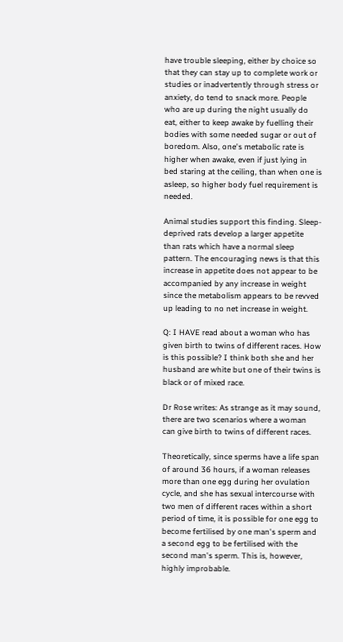have trouble sleeping, either by choice so that they can stay up to complete work or studies or inadvertently through stress or anxiety, do tend to snack more. People who are up during the night usually do eat, either to keep awake by fuelling their bodies with some needed sugar or out of boredom. Also, one's metabolic rate is higher when awake, even if just lying in bed staring at the ceiling, than when one is asleep, so higher body fuel requirement is needed.

Animal studies support this finding. Sleep-deprived rats develop a larger appetite than rats which have a normal sleep pattern. The encouraging news is that this increase in appetite does not appear to be accompanied by any increase in weight since the metabolism appears to be revved up leading to no net increase in weight.

Q: I HAVE read about a woman who has given birth to twins of different races. How is this possible? I think both she and her husband are white but one of their twins is black or of mixed race.

Dr Rose writes: As strange as it may sound, there are two scenarios where a woman can give birth to twins of different races.

Theoretically, since sperms have a life span of around 36 hours, if a woman releases more than one egg during her ovulation cycle, and she has sexual intercourse with two men of different races within a short period of time, it is possible for one egg to become fertilised by one man's sperm and a second egg to be fertilised with the second man's sperm. This is, however, highly improbable.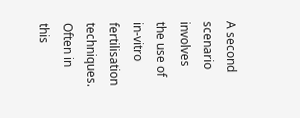A second scenario involves the use of in-vitro fertilisation techniques. Often in this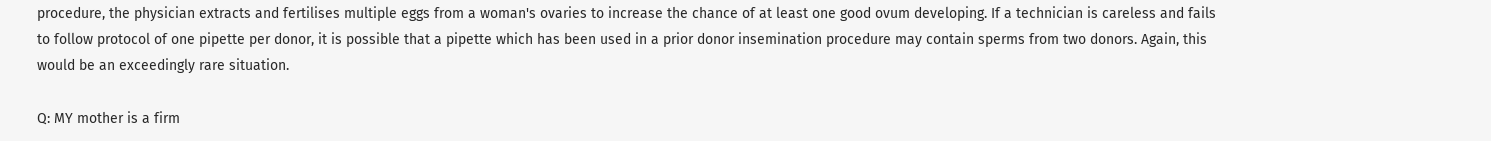procedure, the physician extracts and fertilises multiple eggs from a woman's ovaries to increase the chance of at least one good ovum developing. If a technician is careless and fails to follow protocol of one pipette per donor, it is possible that a pipette which has been used in a prior donor insemination procedure may contain sperms from two donors. Again, this would be an exceedingly rare situation.

Q: MY mother is a firm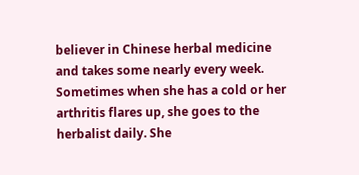believer in Chinese herbal medicine and takes some nearly every week. Sometimes when she has a cold or her arthritis flares up, she goes to the herbalist daily. She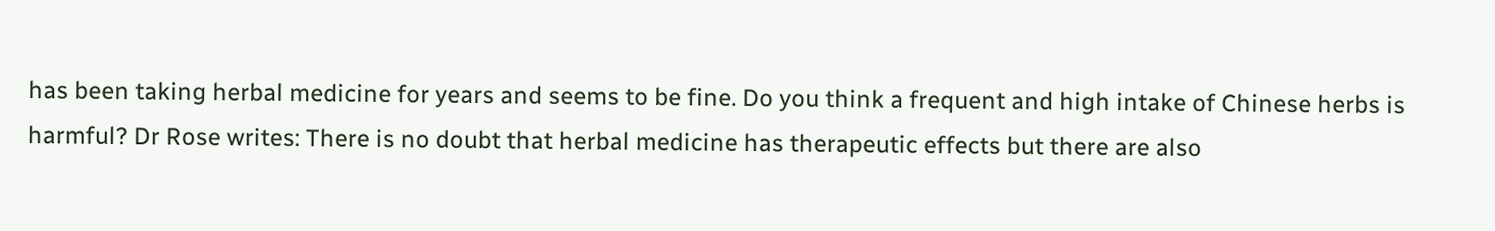has been taking herbal medicine for years and seems to be fine. Do you think a frequent and high intake of Chinese herbs is harmful? Dr Rose writes: There is no doubt that herbal medicine has therapeutic effects but there are also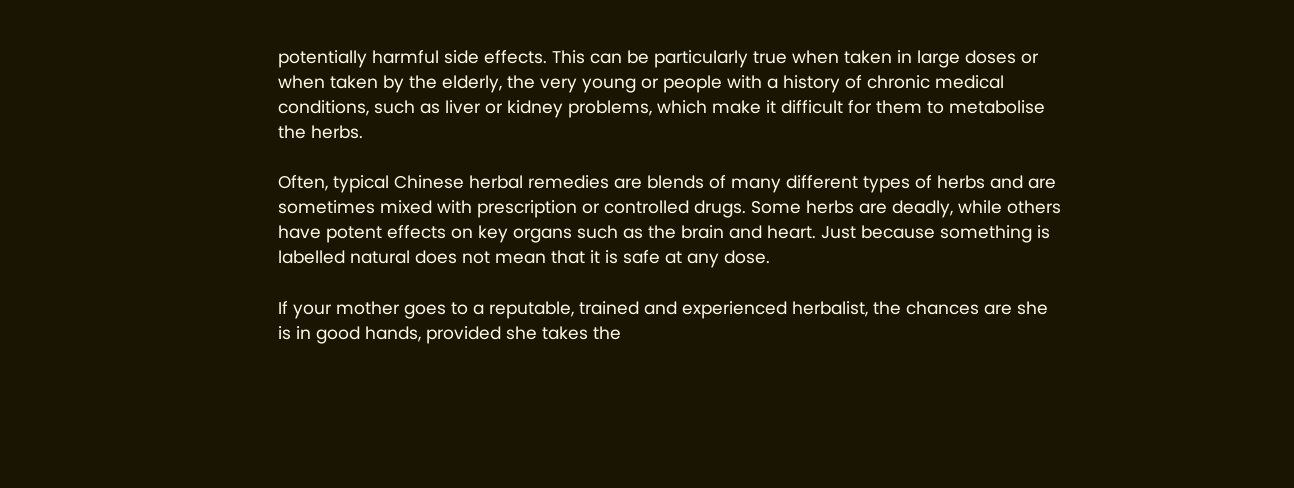potentially harmful side effects. This can be particularly true when taken in large doses or when taken by the elderly, the very young or people with a history of chronic medical conditions, such as liver or kidney problems, which make it difficult for them to metabolise the herbs.

Often, typical Chinese herbal remedies are blends of many different types of herbs and are sometimes mixed with prescription or controlled drugs. Some herbs are deadly, while others have potent effects on key organs such as the brain and heart. Just because something is labelled natural does not mean that it is safe at any dose.

If your mother goes to a reputable, trained and experienced herbalist, the chances are she is in good hands, provided she takes the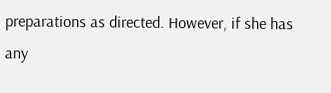preparations as directed. However, if she has any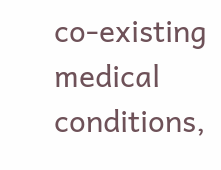co-existing medical conditions,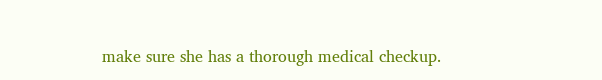make sure she has a thorough medical checkup.